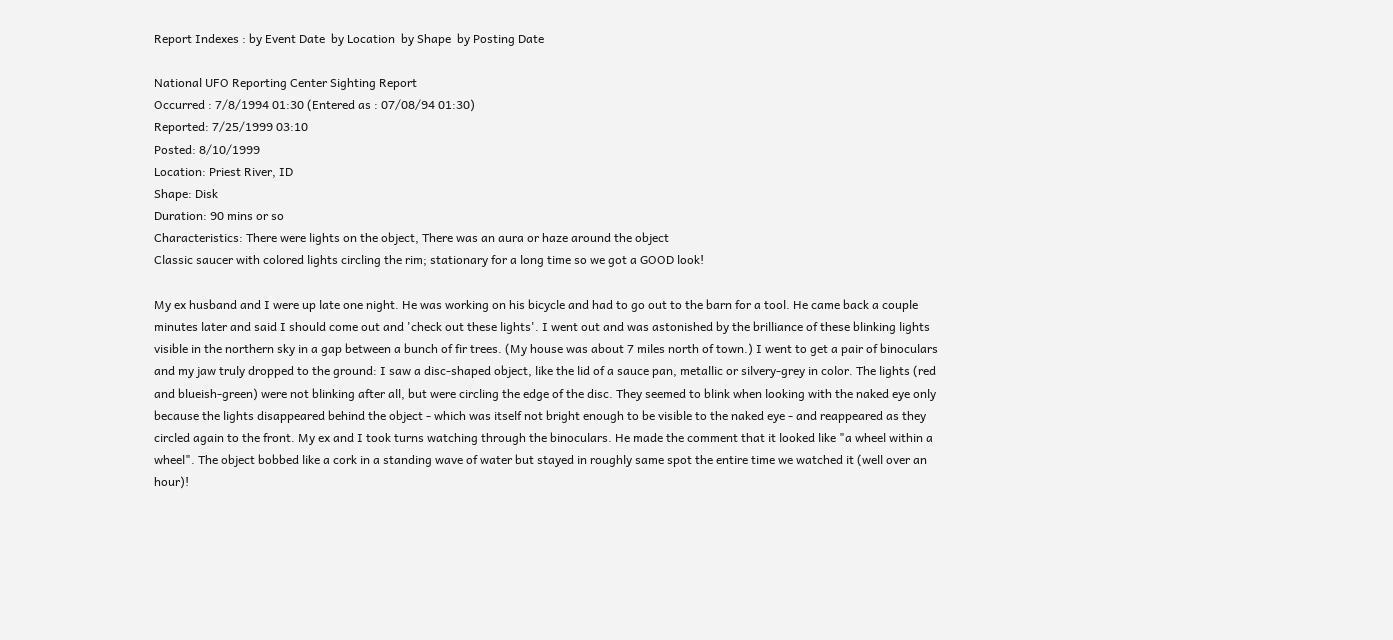Report Indexes : by Event Date  by Location  by Shape  by Posting Date

National UFO Reporting Center Sighting Report
Occurred : 7/8/1994 01:30 (Entered as : 07/08/94 01:30)
Reported: 7/25/1999 03:10
Posted: 8/10/1999
Location: Priest River, ID
Shape: Disk
Duration: 90 mins or so
Characteristics: There were lights on the object, There was an aura or haze around the object
Classic saucer with colored lights circling the rim; stationary for a long time so we got a GOOD look!

My ex husband and I were up late one night. He was working on his bicycle and had to go out to the barn for a tool. He came back a couple minutes later and said I should come out and 'check out these lights'. I went out and was astonished by the brilliance of these blinking lights visible in the northern sky in a gap between a bunch of fir trees. (My house was about 7 miles north of town.) I went to get a pair of binoculars and my jaw truly dropped to the ground: I saw a disc-shaped object, like the lid of a sauce pan, metallic or silvery-grey in color. The lights (red and blueish-green) were not blinking after all, but were circling the edge of the disc. They seemed to blink when looking with the naked eye only because the lights disappeared behind the object - which was itself not bright enough to be visible to the naked eye - and reappeared as they circled again to the front. My ex and I took turns watching through the binoculars. He made the comment that it looked like "a wheel within a wheel". The object bobbed like a cork in a standing wave of water but stayed in roughly same spot the entire time we watched it (well over an hour)!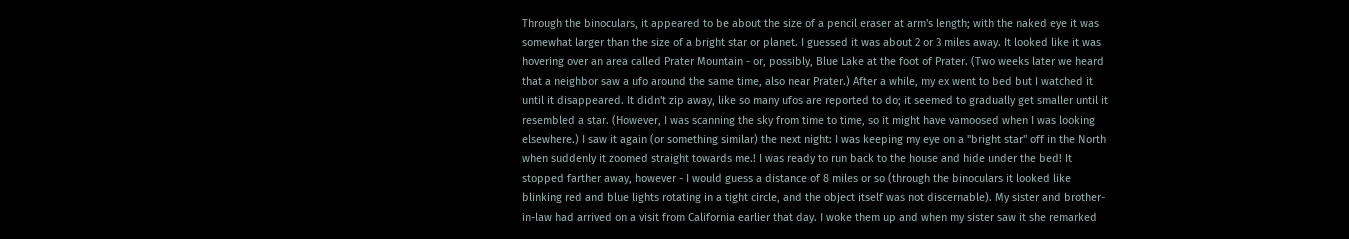Through the binoculars, it appeared to be about the size of a pencil eraser at arm's length; with the naked eye it was somewhat larger than the size of a bright star or planet. I guessed it was about 2 or 3 miles away. It looked like it was hovering over an area called Prater Mountain - or, possibly, Blue Lake at the foot of Prater. (Two weeks later we heard that a neighbor saw a ufo around the same time, also near Prater.) After a while, my ex went to bed but I watched it until it disappeared. It didn't zip away, like so many ufos are reported to do; it seemed to gradually get smaller until it resembled a star. (However, I was scanning the sky from time to time, so it might have vamoosed when I was looking elsewhere.) I saw it again (or something similar) the next night: I was keeping my eye on a "bright star" off in the North when suddenly it zoomed straight towards me.! I was ready to run back to the house and hide under the bed! It stopped farther away, however - I would guess a distance of 8 miles or so (through the binoculars it looked like blinking red and blue lights rotating in a tight circle, and the object itself was not discernable). My sister and brother-in-law had arrived on a visit from California earlier that day. I woke them up and when my sister saw it she remarked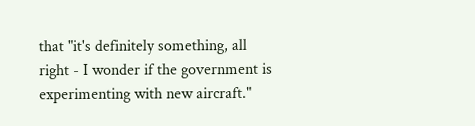that "it's definitely something, all right - I wonder if the government is experimenting with new aircraft."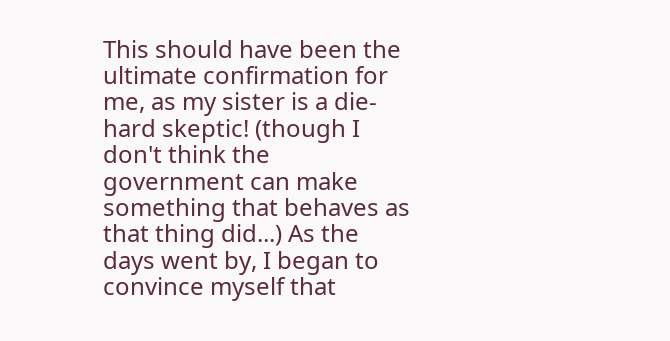This should have been the ultimate confirmation for me, as my sister is a die-hard skeptic! (though I don't think the government can make something that behaves as that thing did...) As the days went by, I began to convince myself that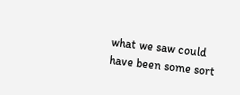what we saw could have been some sort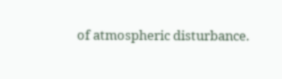of atmospheric disturbance.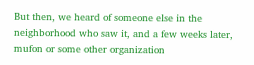But then, we heard of someone else in the neighborhood who saw it, and a few weeks later, mufon or some other organization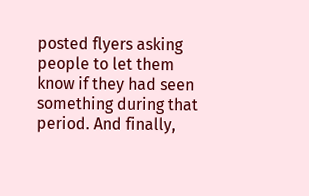posted flyers asking people to let them know if they had seen something during that period. And finally,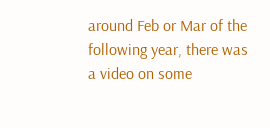around Feb or Mar of the following year, there was a video on some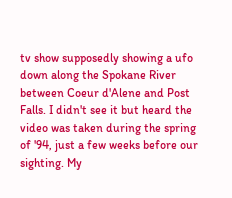tv show supposedly showing a ufo down along the Spokane River between Coeur d'Alene and Post Falls. I didn't see it but heard the video was taken during the spring of '94, just a few weeks before our sighting. My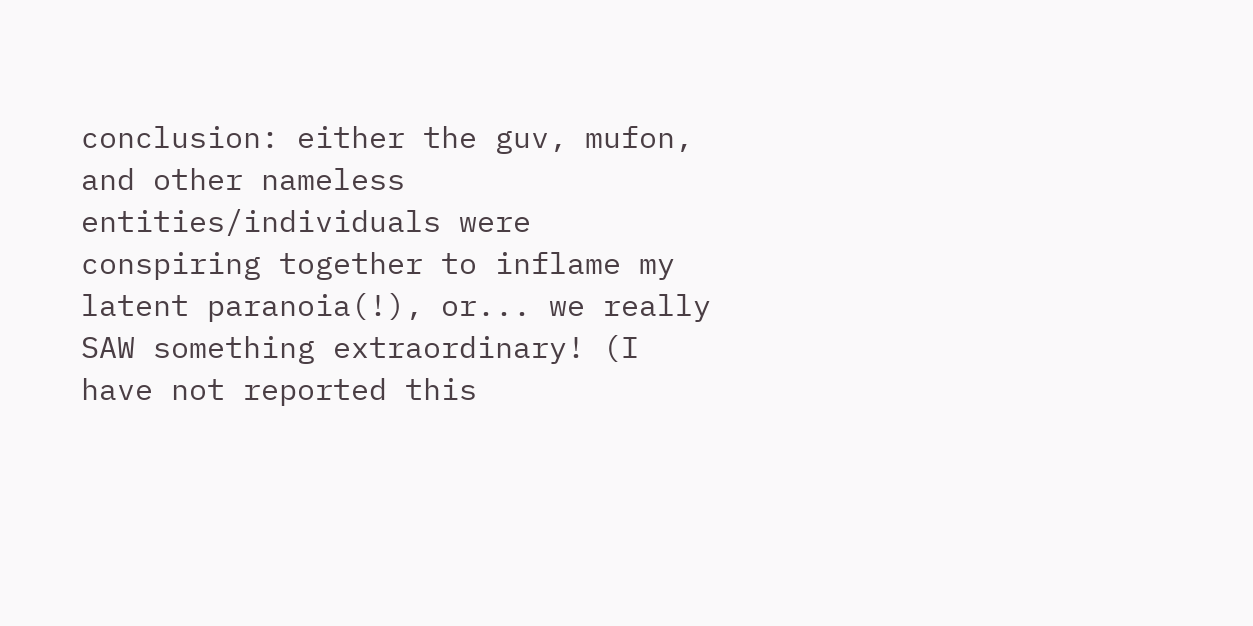conclusion: either the guv, mufon, and other nameless entities/individuals were conspiring together to inflame my latent paranoia(!), or... we really SAW something extraordinary! (I have not reported this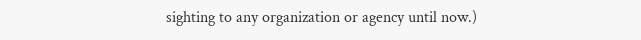sighting to any organization or agency until now.)